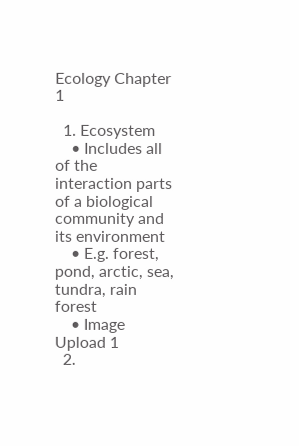Ecology Chapter 1

  1. Ecosystem
    • Includes all of the interaction parts of a biological community and its environment
    • E.g. forest, pond, arctic, sea, tundra, rain forest
    • Image Upload 1
  2.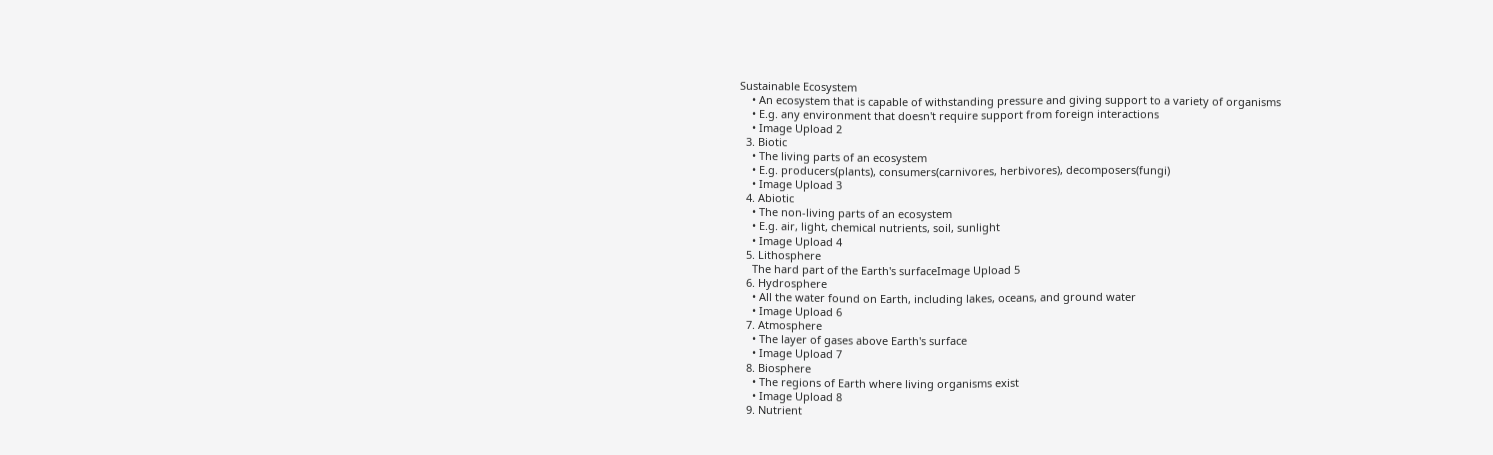Sustainable Ecosystem
    • An ecosystem that is capable of withstanding pressure and giving support to a variety of organisms
    • E.g. any environment that doesn't require support from foreign interactions
    • Image Upload 2
  3. Biotic
    • The living parts of an ecosystem
    • E.g. producers(plants), consumers(carnivores, herbivores), decomposers(fungi)
    • Image Upload 3
  4. Abiotic
    • The non-living parts of an ecosystem
    • E.g. air, light, chemical nutrients, soil, sunlight
    • Image Upload 4
  5. Lithosphere
    The hard part of the Earth's surfaceImage Upload 5
  6. Hydrosphere
    • All the water found on Earth, including lakes, oceans, and ground water
    • Image Upload 6
  7. Atmosphere
    • The layer of gases above Earth's surface
    • Image Upload 7
  8. Biosphere
    • The regions of Earth where living organisms exist
    • Image Upload 8
  9. Nutrient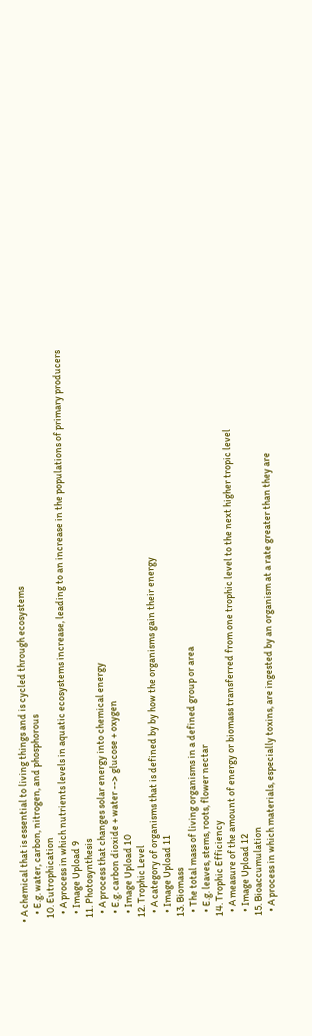• A chemical that is essential to living things and is cycled through ecosystems
    • E.g. water, carbon, nitrogen, and phosphorous
  10. Eutrophication
    • A process in which nutrients levels in aquatic ecosystems increase, leading to an increase in the populations of primary producers
    • Image Upload 9
  11. Photosynthesis
    • A process that changes solar energy into chemical energy
    • E.g. carbon dioxide + water --> glucose + oxygen
    • Image Upload 10
  12. Trophic Level
    • A category of organisms that is defined by by how the organisms gain their energy
    • Image Upload 11
  13. Biomass
    • The total mass of living organisms in a defined group or area
    • E.g. leaves, stems, roots, flower nectar
  14. Trophic Efficiency
    • A measure of the amount of energy or biomass transferred from one trophic level to the next higher tropic level
    • Image Upload 12
  15. Bioaccumulation
    • A process in which materials, especially toxins, are ingested by an organism at a rate greater than they are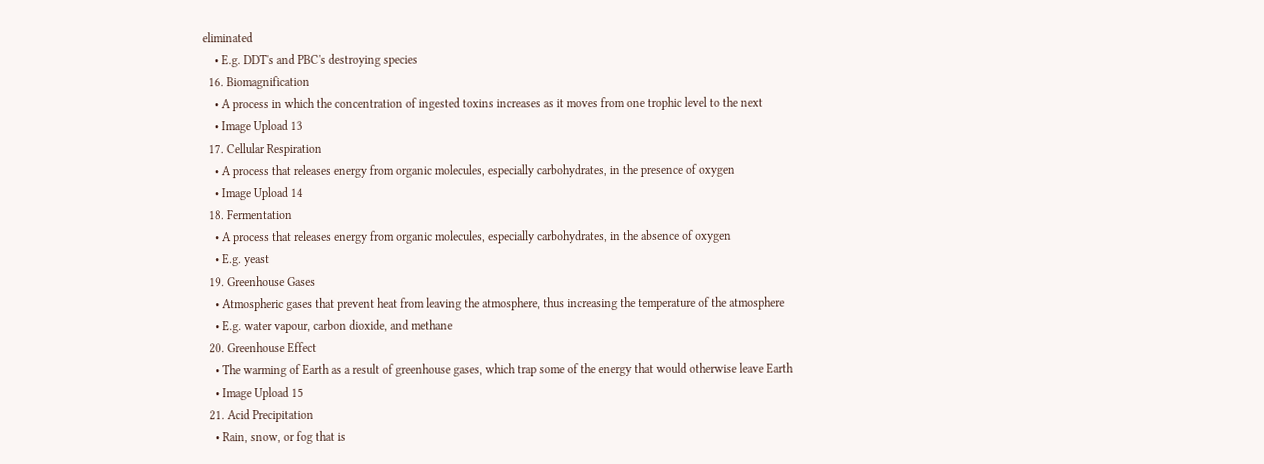eliminated
    • E.g. DDT's and PBC's destroying species
  16. Biomagnification
    • A process in which the concentration of ingested toxins increases as it moves from one trophic level to the next
    • Image Upload 13
  17. Cellular Respiration
    • A process that releases energy from organic molecules, especially carbohydrates, in the presence of oxygen
    • Image Upload 14
  18. Fermentation
    • A process that releases energy from organic molecules, especially carbohydrates, in the absence of oxygen
    • E.g. yeast
  19. Greenhouse Gases
    • Atmospheric gases that prevent heat from leaving the atmosphere, thus increasing the temperature of the atmosphere
    • E.g. water vapour, carbon dioxide, and methane
  20. Greenhouse Effect
    • The warming of Earth as a result of greenhouse gases, which trap some of the energy that would otherwise leave Earth
    • Image Upload 15
  21. Acid Precipitation
    • Rain, snow, or fog that is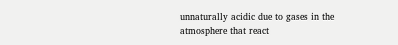unnaturally acidic due to gases in the atmosphere that react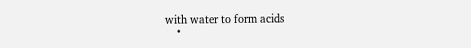with water to form acids
    •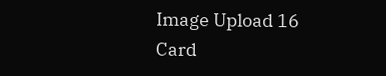Image Upload 16
Card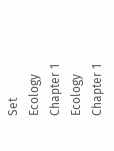Set
Ecology Chapter 1
Ecology Chapter 1